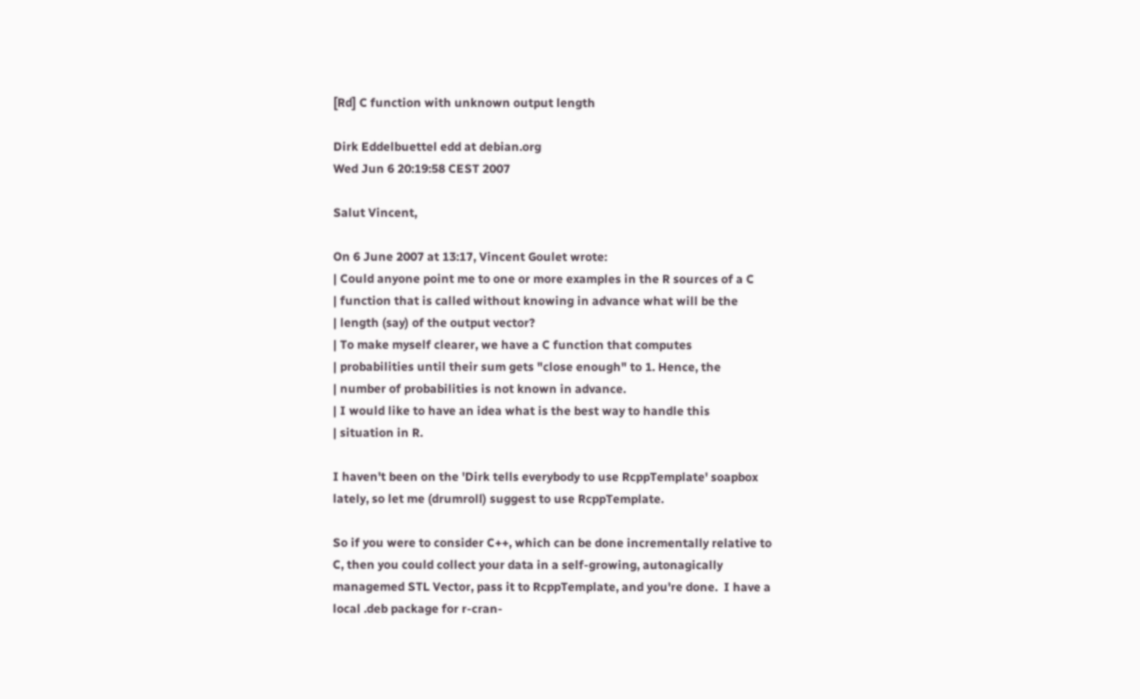[Rd] C function with unknown output length

Dirk Eddelbuettel edd at debian.org
Wed Jun 6 20:19:58 CEST 2007

Salut Vincent,

On 6 June 2007 at 13:17, Vincent Goulet wrote:
| Could anyone point me to one or more examples in the R sources of a C
| function that is called without knowing in advance what will be the
| length (say) of the output vector?
| To make myself clearer, we have a C function that computes
| probabilities until their sum gets "close enough" to 1. Hence, the
| number of probabilities is not known in advance.
| I would like to have an idea what is the best way to handle this
| situation in R.

I haven't been on the 'Dirk tells everybody to use RcppTemplate' soapbox
lately, so let me (drumroll) suggest to use RcppTemplate.

So if you were to consider C++, which can be done incrementally relative to
C, then you could collect your data in a self-growing, autonagically
managemed STL Vector, pass it to RcppTemplate, and you're done.  I have a
local .deb package for r-cran-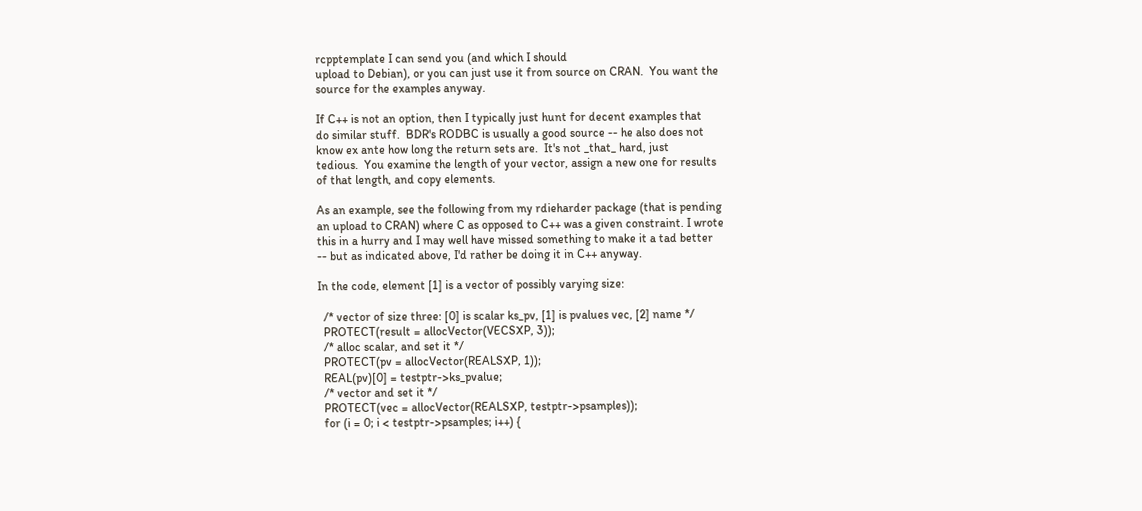rcpptemplate I can send you (and which I should
upload to Debian), or you can just use it from source on CRAN.  You want the
source for the examples anyway.

If C++ is not an option, then I typically just hunt for decent examples that
do similar stuff.  BDR's RODBC is usually a good source -- he also does not
know ex ante how long the return sets are.  It's not _that_ hard, just
tedious.  You examine the length of your vector, assign a new one for results
of that length, and copy elements.

As an example, see the following from my rdieharder package (that is pending
an upload to CRAN) where C as opposed to C++ was a given constraint. I wrote
this in a hurry and I may well have missed something to make it a tad better
-- but as indicated above, I'd rather be doing it in C++ anyway.

In the code, element [1] is a vector of possibly varying size:

  /* vector of size three: [0] is scalar ks_pv, [1] is pvalues vec, [2] name */
  PROTECT(result = allocVector(VECSXP, 3));
  /* alloc scalar, and set it */
  PROTECT(pv = allocVector(REALSXP, 1));
  REAL(pv)[0] = testptr->ks_pvalue;
  /* vector and set it */
  PROTECT(vec = allocVector(REALSXP, testptr->psamples));
  for (i = 0; i < testptr->psamples; i++) {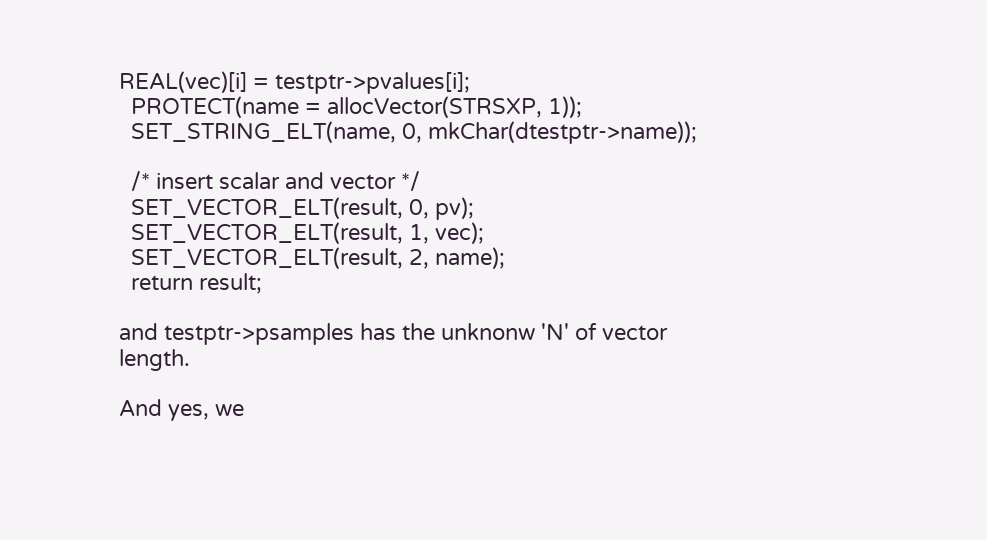REAL(vec)[i] = testptr->pvalues[i];
  PROTECT(name = allocVector(STRSXP, 1));
  SET_STRING_ELT(name, 0, mkChar(dtestptr->name));

  /* insert scalar and vector */
  SET_VECTOR_ELT(result, 0, pv);
  SET_VECTOR_ELT(result, 1, vec);
  SET_VECTOR_ELT(result, 2, name);
  return result;

and testptr->psamples has the unknonw 'N' of vector length.

And yes, we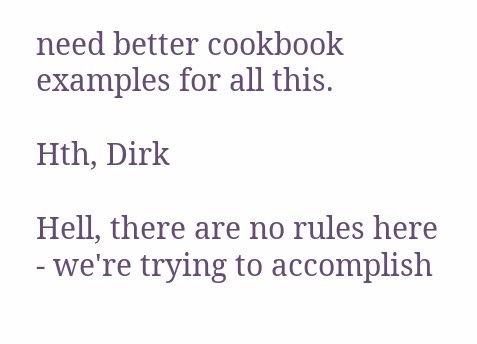need better cookbook examples for all this.

Hth, Dirk

Hell, there are no rules here - we're trying to accomplish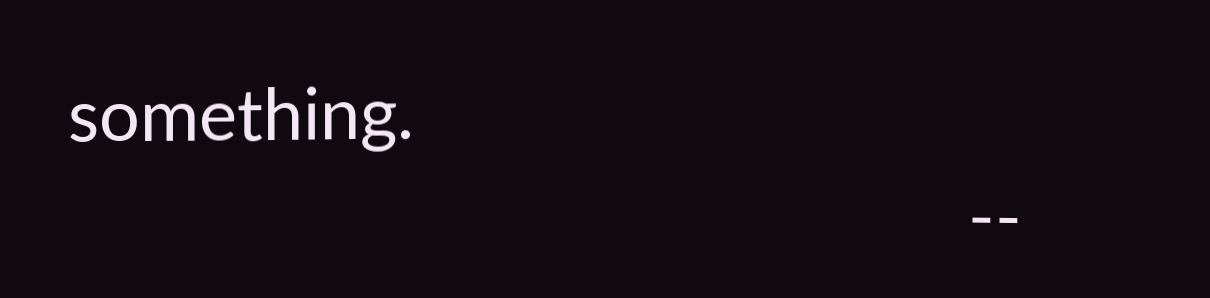something.
                                                  --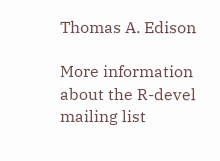Thomas A. Edison

More information about the R-devel mailing list